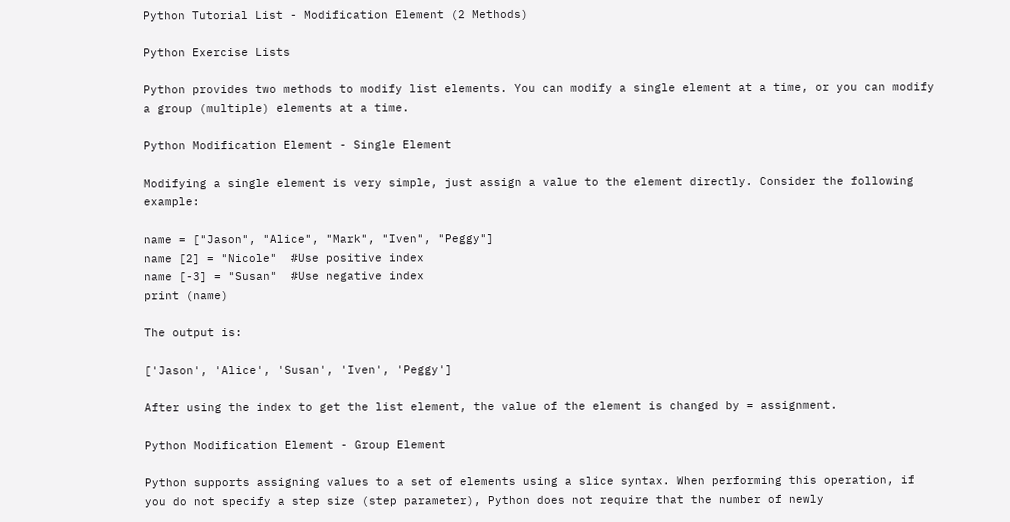Python Tutorial List - Modification Element (2 Methods)

Python Exercise Lists

Python provides two methods to modify list elements. You can modify a single element at a time, or you can modify a group (multiple) elements at a time.

Python Modification Element - Single Element

Modifying a single element is very simple, just assign a value to the element directly. Consider the following example:

name = ["Jason", "Alice", "Mark", "Iven", "Peggy"]
name [2] = "Nicole"  #Use positive index
name [-3] = "Susan"  #Use negative index
print (name)

The output is:

['Jason', 'Alice', 'Susan', 'Iven', 'Peggy']

After using the index to get the list element, the value of the element is changed by = assignment.

Python Modification Element - Group Element

Python supports assigning values to a set of elements using a slice syntax. When performing this operation, if you do not specify a step size (step parameter), Python does not require that the number of newly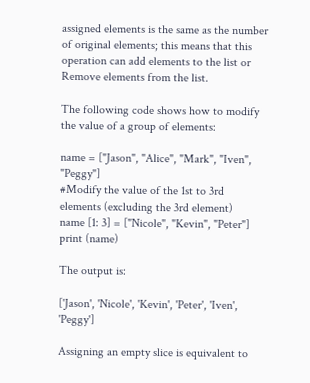assigned elements is the same as the number of original elements; this means that this operation can add elements to the list or Remove elements from the list.

The following code shows how to modify the value of a group of elements:

name = ["Jason", "Alice", "Mark", "Iven", "Peggy"]
#Modify the value of the 1st to 3rd elements (excluding the 3rd element)
name [1: 3] = ["Nicole", "Kevin", "Peter"]
print (name)

The output is:

['Jason', 'Nicole', 'Kevin', 'Peter', 'Iven', 'Peggy']

Assigning an empty slice is equivalent to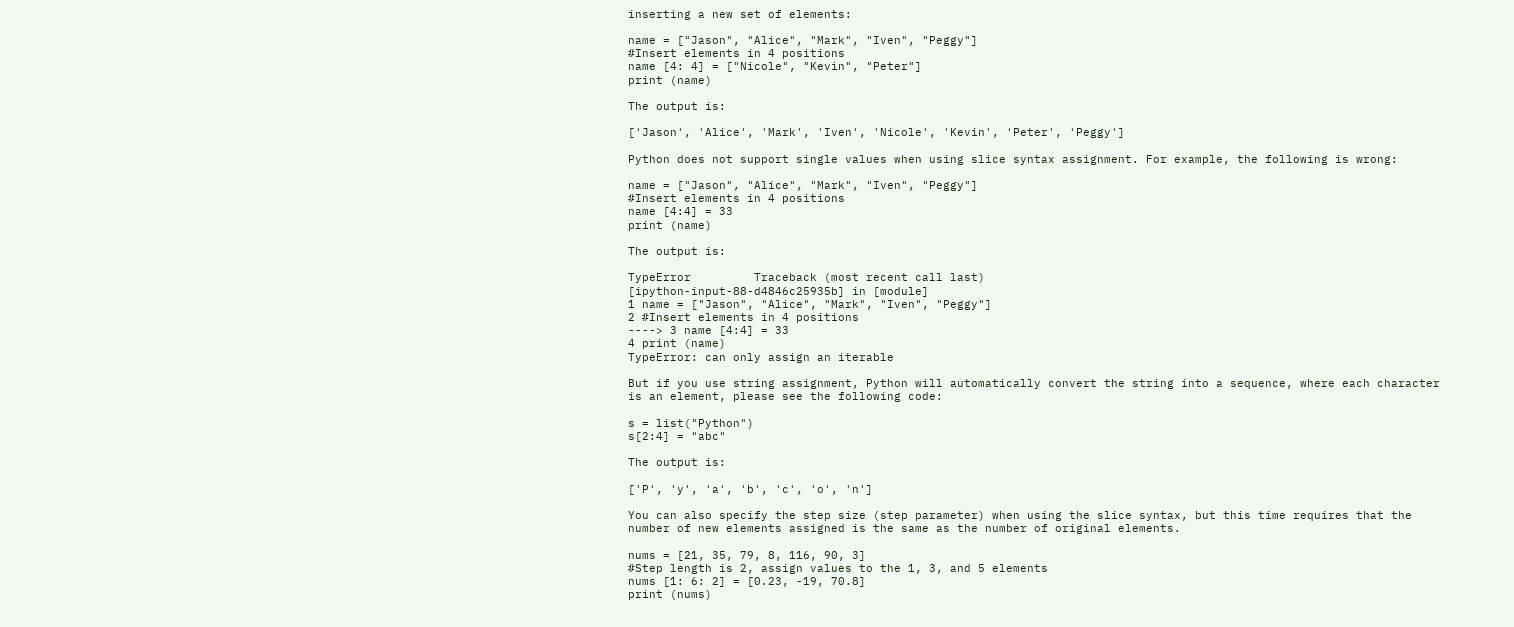inserting a new set of elements:

name = ["Jason", "Alice", "Mark", "Iven", "Peggy"]
#Insert elements in 4 positions
name [4: 4] = ["Nicole", "Kevin", "Peter"]
print (name)

The output is:

['Jason', 'Alice', 'Mark', 'Iven', 'Nicole', 'Kevin', 'Peter', 'Peggy']

Python does not support single values when using slice syntax assignment. For example, the following is wrong:

name = ["Jason", "Alice", "Mark", "Iven", "Peggy"]
#Insert elements in 4 positions
name [4:4] = 33
print (name)

The output is:

TypeError         Traceback (most recent call last)
[ipython-input-88-d4846c25935b] in [module]
1 name = ["Jason", "Alice", "Mark", "Iven", "Peggy"]
2 #Insert elements in 4 positions
----> 3 name [4:4] = 33
4 print (name)
TypeError: can only assign an iterable

But if you use string assignment, Python will automatically convert the string into a sequence, where each character is an element, please see the following code:

s = list("Python")
s[2:4] = "abc"

The output is:

['P', 'y', 'a', 'b', 'c', 'o', 'n']

You can also specify the step size (step parameter) when using the slice syntax, but this time requires that the number of new elements assigned is the same as the number of original elements.

nums = [21, 35, 79, 8, 116, 90, 3]
#Step length is 2, assign values to the 1, 3, and 5 elements
nums [1: 6: 2] = [0.23, -19, 70.8]
print (nums)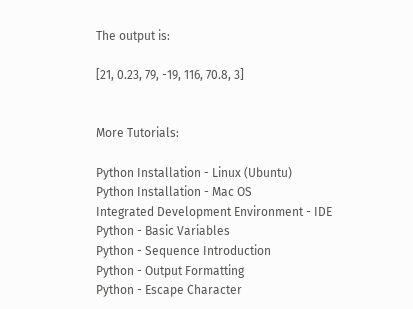The output is:

[21, 0.23, 79, -19, 116, 70.8, 3]


More Tutorials:

Python Installation - Linux (Ubuntu)
Python Installation - Mac OS
Integrated Development Environment - IDE
Python - Basic Variables
Python - Sequence Introduction
Python - Output Formatting
Python - Escape Character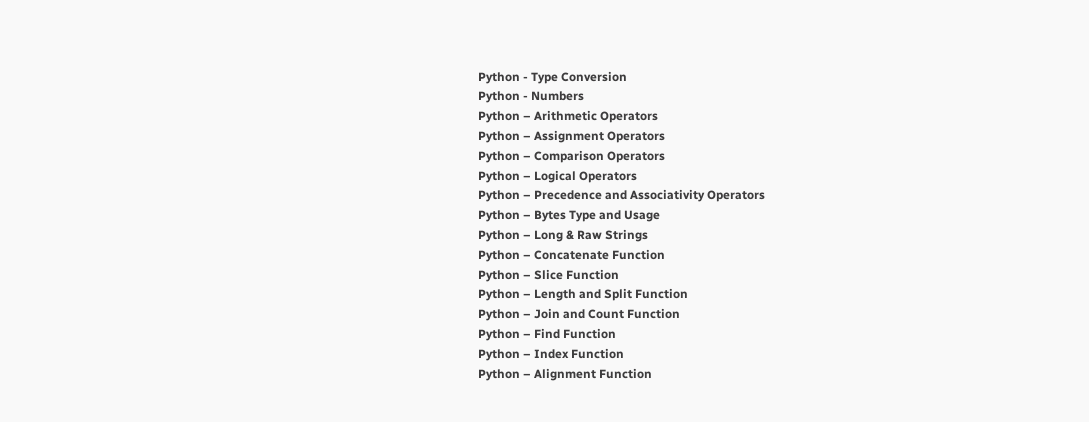Python - Type Conversion
Python - Numbers
Python – Arithmetic Operators
Python – Assignment Operators
Python – Comparison Operators
Python – Logical Operators
Python – Precedence and Associativity Operators
Python – Bytes Type and Usage
Python – Long & Raw Strings
Python – Concatenate Function
Python – Slice Function
Python – Length and Split Function
Python – Join and Count Function
Python – Find Function
Python – Index Function
Python – Alignment Function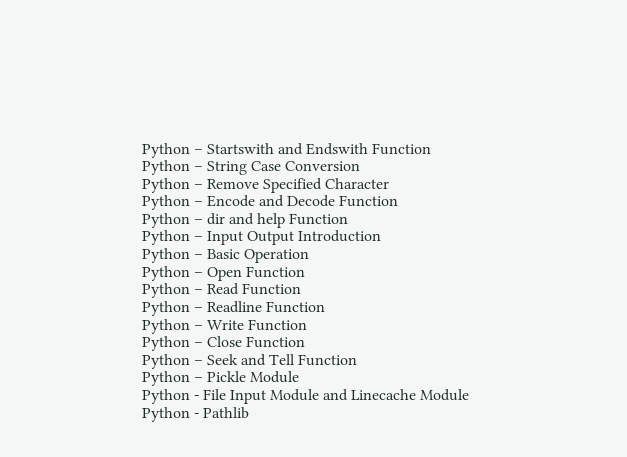Python – Startswith and Endswith Function
Python – String Case Conversion
Python – Remove Specified Character
Python – Encode and Decode Function
Python – dir and help Function
Python – Input Output Introduction
Python – Basic Operation
Python – Open Function
Python – Read Function
Python – Readline Function
Python – Write Function
Python – Close Function
Python – Seek and Tell Function
Python – Pickle Module
Python - File Input Module and Linecache Module
Python - Pathlib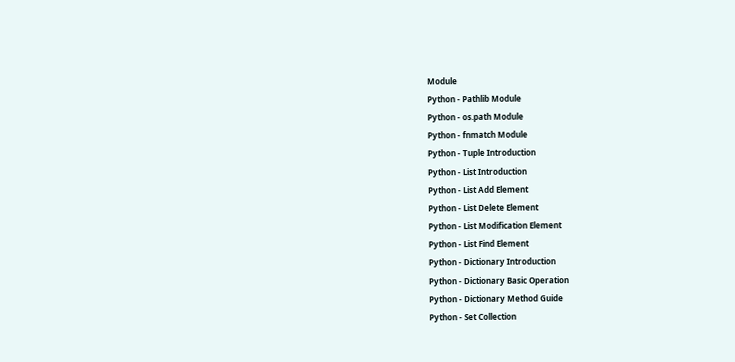Module
Python - Pathlib Module
Python - os.path Module
Python - fnmatch Module
Python - Tuple Introduction
Python - List Introduction
Python - List Add Element
Python - List Delete Element
Python - List Modification Element
Python - List Find Element
Python - Dictionary Introduction
Python - Dictionary Basic Operation
Python - Dictionary Method Guide
Python - Set Collection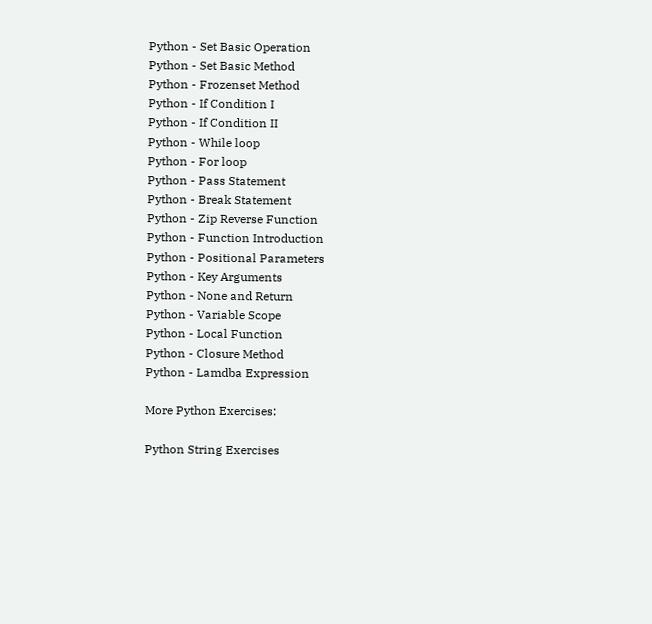Python - Set Basic Operation
Python - Set Basic Method
Python - Frozenset Method
Python - If Condition I
Python - If Condition II
Python - While loop
Python - For loop
Python - Pass Statement
Python - Break Statement
Python - Zip Reverse Function
Python - Function Introduction
Python - Positional Parameters
Python - Key Arguments
Python - None and Return
Python - Variable Scope
Python - Local Function
Python - Closure Method
Python - Lamdba Expression

More Python Exercises:

Python String Exercises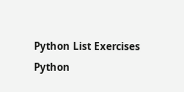Python List Exercises
Python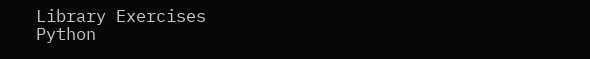Library Exercises
Python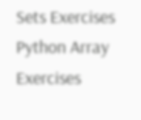Sets Exercises
Python Array Exercises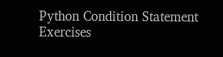Python Condition Statement Exercises